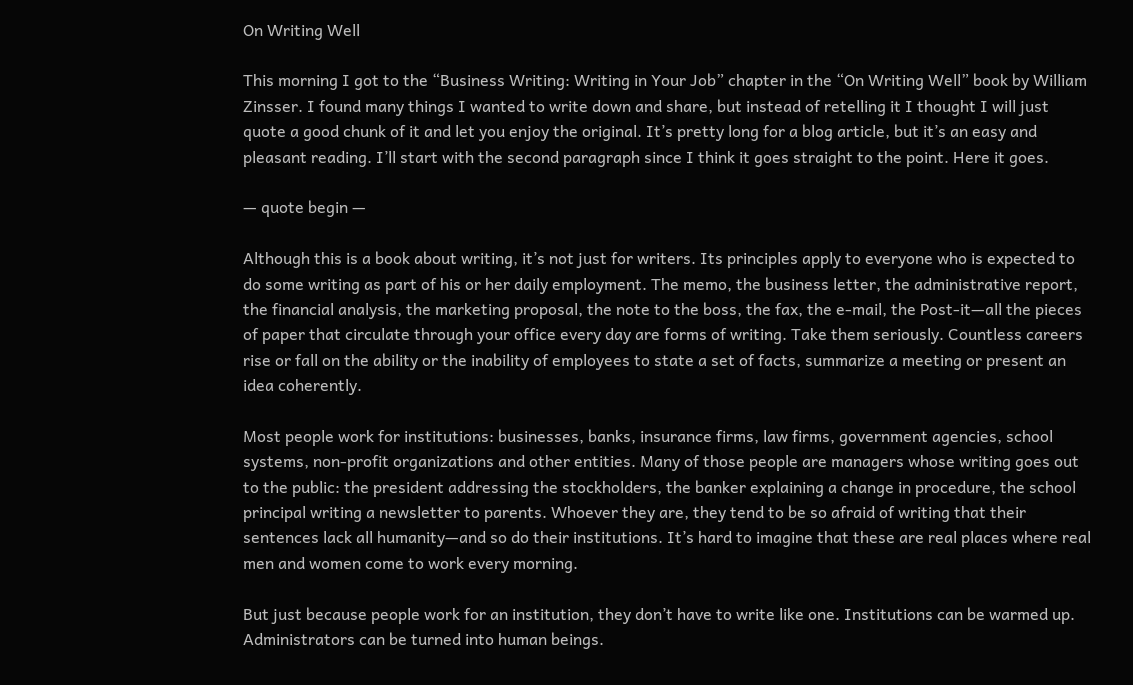On Writing Well

This morning I got to the “Business Writing: Writing in Your Job” chapter in the “On Writing Well” book by William Zinsser. I found many things I wanted to write down and share, but instead of retelling it I thought I will just quote a good chunk of it and let you enjoy the original. It’s pretty long for a blog article, but it’s an easy and pleasant reading. I’ll start with the second paragraph since I think it goes straight to the point. Here it goes.

— quote begin —

Although this is a book about writing, it’s not just for writers. Its principles apply to everyone who is expected to do some writing as part of his or her daily employment. The memo, the business letter, the administrative report, the financial analysis, the marketing proposal, the note to the boss, the fax, the e-mail, the Post-it—all the pieces of paper that circulate through your office every day are forms of writing. Take them seriously. Countless careers rise or fall on the ability or the inability of employees to state a set of facts, summarize a meeting or present an idea coherently.

Most people work for institutions: businesses, banks, insurance firms, law firms, government agencies, school systems, non-profit organizations and other entities. Many of those people are managers whose writing goes out to the public: the president addressing the stockholders, the banker explaining a change in procedure, the school principal writing a newsletter to parents. Whoever they are, they tend to be so afraid of writing that their sentences lack all humanity—and so do their institutions. It’s hard to imagine that these are real places where real men and women come to work every morning.

But just because people work for an institution, they don’t have to write like one. Institutions can be warmed up. Administrators can be turned into human beings.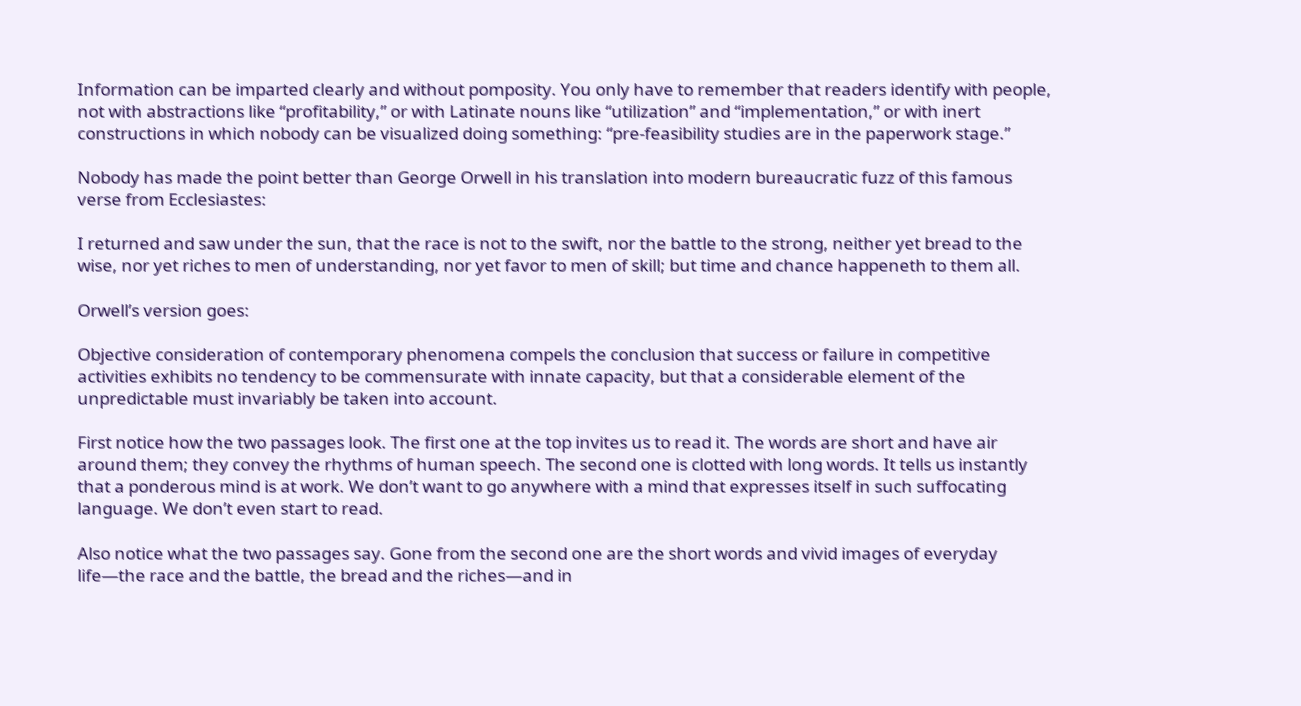Information can be imparted clearly and without pomposity. You only have to remember that readers identify with people, not with abstractions like “profitability,” or with Latinate nouns like “utilization” and “implementation,” or with inert constructions in which nobody can be visualized doing something: “pre-feasibility studies are in the paperwork stage.”

Nobody has made the point better than George Orwell in his translation into modern bureaucratic fuzz of this famous verse from Ecclesiastes:

I returned and saw under the sun, that the race is not to the swift, nor the battle to the strong, neither yet bread to the wise, nor yet riches to men of understanding, nor yet favor to men of skill; but time and chance happeneth to them all.

Orwell’s version goes:

Objective consideration of contemporary phenomena compels the conclusion that success or failure in competitive activities exhibits no tendency to be commensurate with innate capacity, but that a considerable element of the unpredictable must invariably be taken into account.

First notice how the two passages look. The first one at the top invites us to read it. The words are short and have air around them; they convey the rhythms of human speech. The second one is clotted with long words. It tells us instantly that a ponderous mind is at work. We don’t want to go anywhere with a mind that expresses itself in such suffocating language. We don’t even start to read.

Also notice what the two passages say. Gone from the second one are the short words and vivid images of everyday life—the race and the battle, the bread and the riches—and in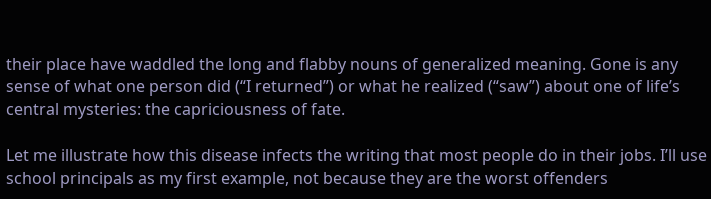their place have waddled the long and flabby nouns of generalized meaning. Gone is any sense of what one person did (“I returned”) or what he realized (“saw”) about one of life’s central mysteries: the capriciousness of fate.

Let me illustrate how this disease infects the writing that most people do in their jobs. I’ll use school principals as my first example, not because they are the worst offenders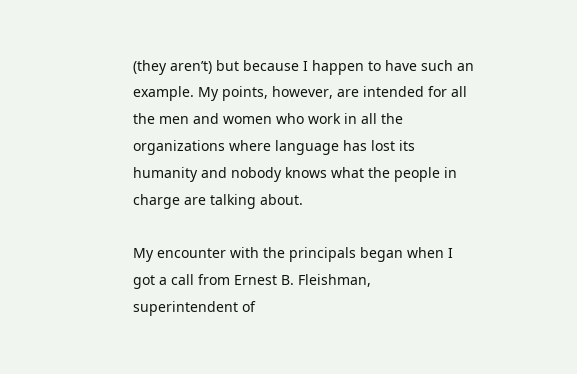(they aren’t) but because I happen to have such an example. My points, however, are intended for all the men and women who work in all the organizations where language has lost its humanity and nobody knows what the people in charge are talking about.

My encounter with the principals began when I got a call from Ernest B. Fleishman, superintendent of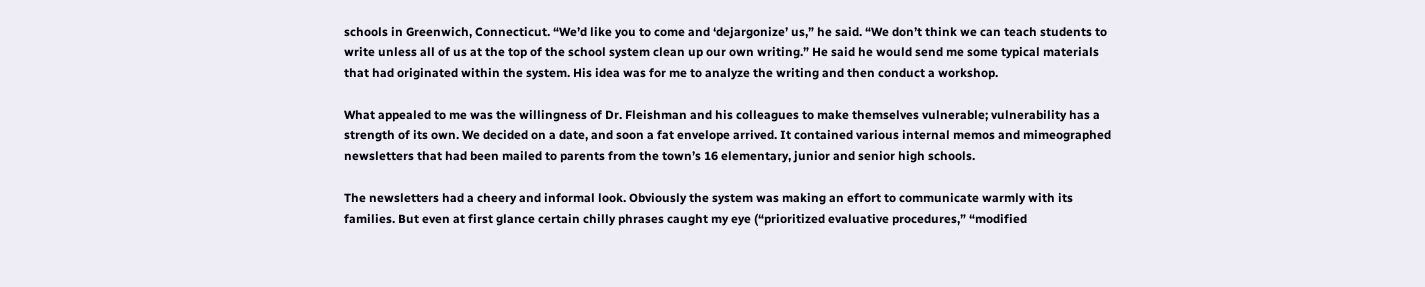schools in Greenwich, Connecticut. “We’d like you to come and ‘dejargonize’ us,” he said. “We don’t think we can teach students to write unless all of us at the top of the school system clean up our own writing.” He said he would send me some typical materials that had originated within the system. His idea was for me to analyze the writing and then conduct a workshop.

What appealed to me was the willingness of Dr. Fleishman and his colleagues to make themselves vulnerable; vulnerability has a strength of its own. We decided on a date, and soon a fat envelope arrived. It contained various internal memos and mimeographed newsletters that had been mailed to parents from the town’s 16 elementary, junior and senior high schools.

The newsletters had a cheery and informal look. Obviously the system was making an effort to communicate warmly with its families. But even at first glance certain chilly phrases caught my eye (“prioritized evaluative procedures,” “modified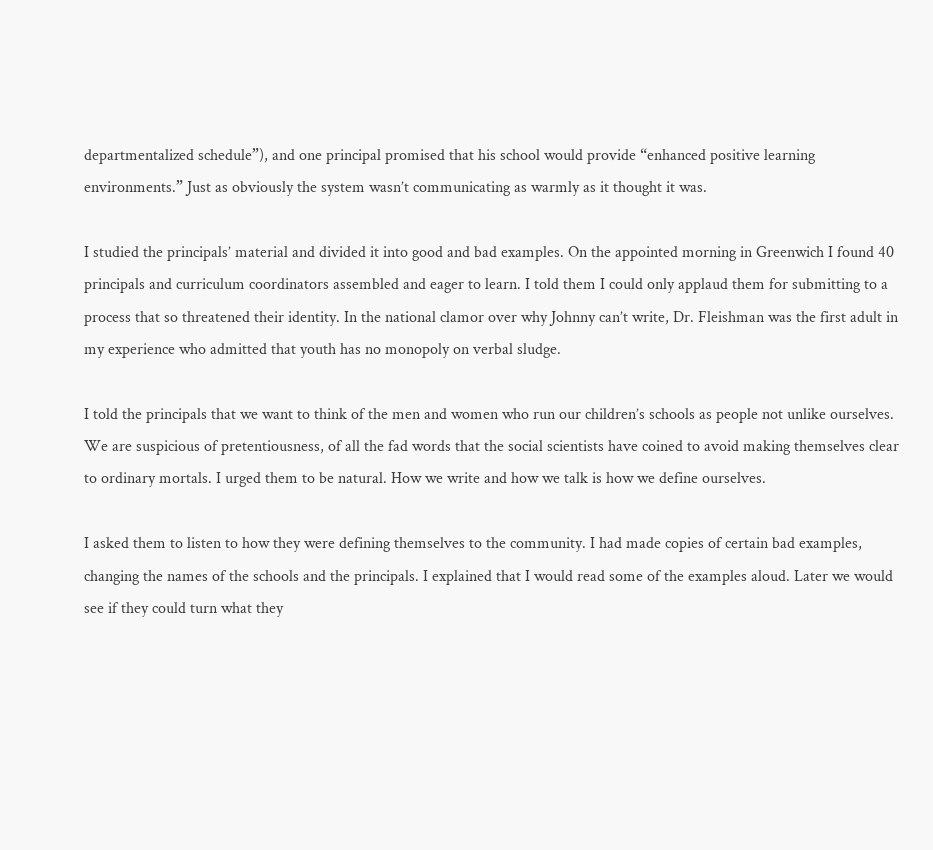departmentalized schedule”), and one principal promised that his school would provide “enhanced positive learning environments.” Just as obviously the system wasn’t communicating as warmly as it thought it was.

I studied the principals’ material and divided it into good and bad examples. On the appointed morning in Greenwich I found 40 principals and curriculum coordinators assembled and eager to learn. I told them I could only applaud them for submitting to a process that so threatened their identity. In the national clamor over why Johnny can’t write, Dr. Fleishman was the first adult in my experience who admitted that youth has no monopoly on verbal sludge.

I told the principals that we want to think of the men and women who run our children’s schools as people not unlike ourselves. We are suspicious of pretentiousness, of all the fad words that the social scientists have coined to avoid making themselves clear to ordinary mortals. I urged them to be natural. How we write and how we talk is how we define ourselves.

I asked them to listen to how they were defining themselves to the community. I had made copies of certain bad examples, changing the names of the schools and the principals. I explained that I would read some of the examples aloud. Later we would see if they could turn what they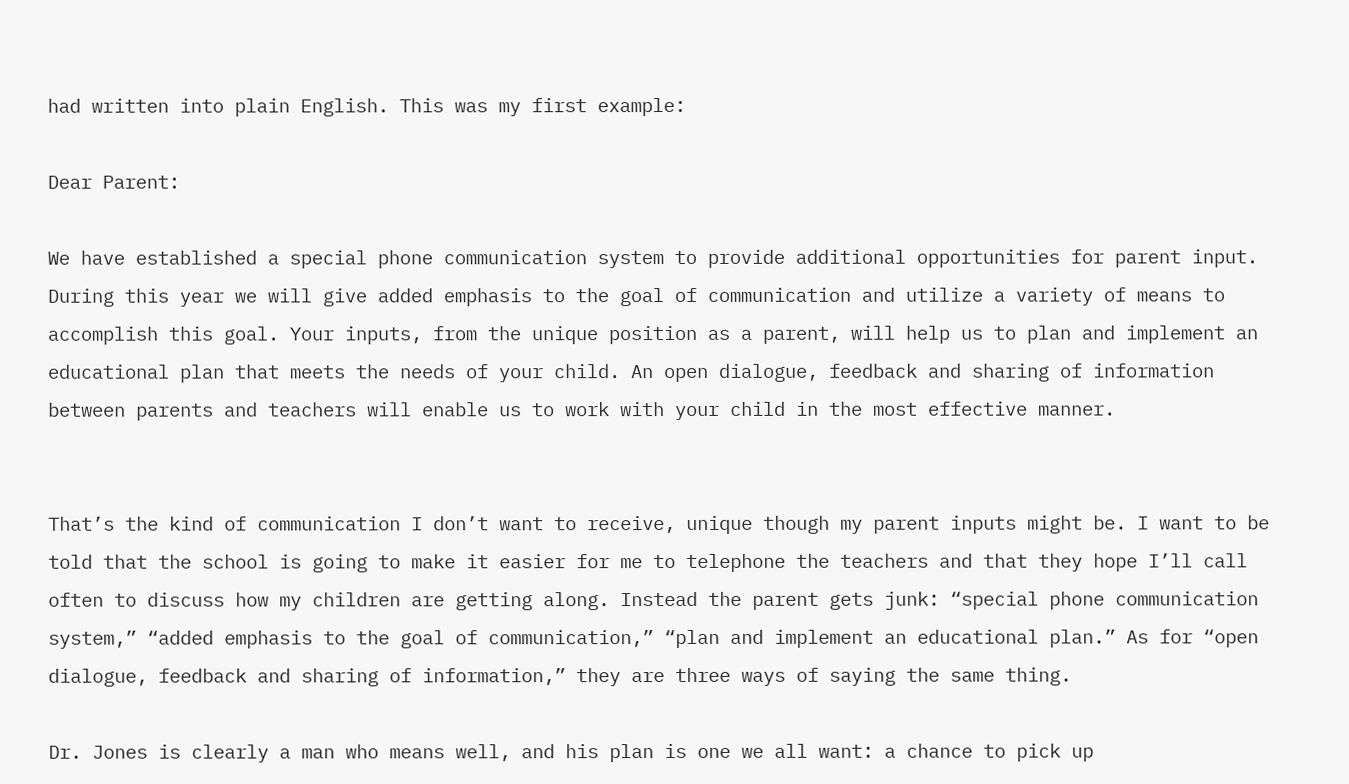had written into plain English. This was my first example:

Dear Parent:

We have established a special phone communication system to provide additional opportunities for parent input. During this year we will give added emphasis to the goal of communication and utilize a variety of means to accomplish this goal. Your inputs, from the unique position as a parent, will help us to plan and implement an educational plan that meets the needs of your child. An open dialogue, feedback and sharing of information between parents and teachers will enable us to work with your child in the most effective manner.


That’s the kind of communication I don’t want to receive, unique though my parent inputs might be. I want to be told that the school is going to make it easier for me to telephone the teachers and that they hope I’ll call often to discuss how my children are getting along. Instead the parent gets junk: “special phone communication system,” “added emphasis to the goal of communication,” “plan and implement an educational plan.” As for “open dialogue, feedback and sharing of information,” they are three ways of saying the same thing.

Dr. Jones is clearly a man who means well, and his plan is one we all want: a chance to pick up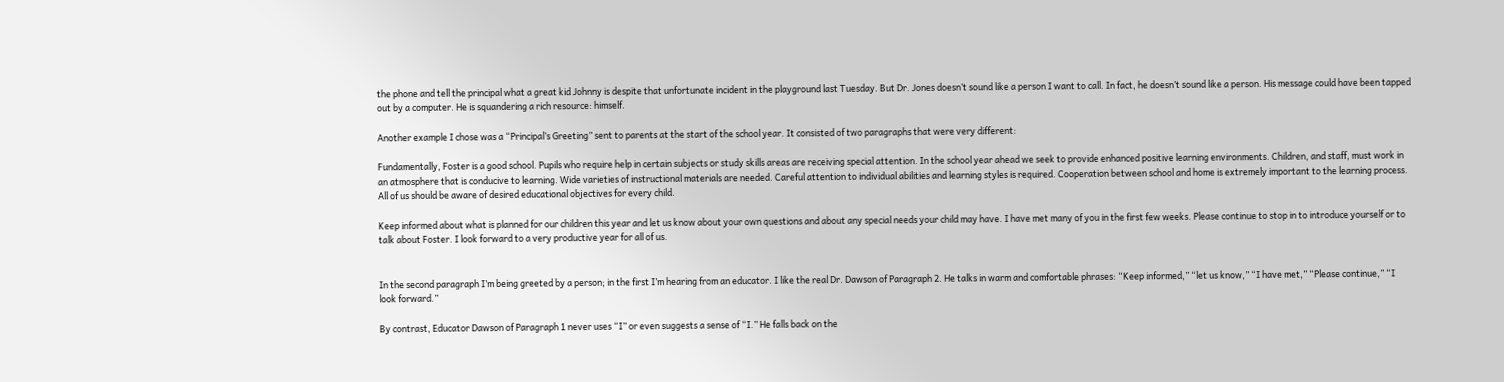the phone and tell the principal what a great kid Johnny is despite that unfortunate incident in the playground last Tuesday. But Dr. Jones doesn’t sound like a person I want to call. In fact, he doesn’t sound like a person. His message could have been tapped out by a computer. He is squandering a rich resource: himself.

Another example I chose was a “Principal’s Greeting” sent to parents at the start of the school year. It consisted of two paragraphs that were very different:

Fundamentally, Foster is a good school. Pupils who require help in certain subjects or study skills areas are receiving special attention. In the school year ahead we seek to provide enhanced positive learning environments. Children, and staff, must work in an atmosphere that is conducive to learning. Wide varieties of instructional materials are needed. Careful attention to individual abilities and learning styles is required. Cooperation between school and home is extremely important to the learning process. All of us should be aware of desired educational objectives for every child.

Keep informed about what is planned for our children this year and let us know about your own questions and about any special needs your child may have. I have met many of you in the first few weeks. Please continue to stop in to introduce yourself or to talk about Foster. I look forward to a very productive year for all of us.


In the second paragraph I’m being greeted by a person; in the first I’m hearing from an educator. I like the real Dr. Dawson of Paragraph 2. He talks in warm and comfortable phrases: “Keep informed,” “let us know,” “I have met,” “Please continue,” “I look forward.”

By contrast, Educator Dawson of Paragraph 1 never uses “I” or even suggests a sense of “I.” He falls back on the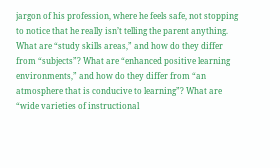jargon of his profession, where he feels safe, not stopping to notice that he really isn’t telling the parent anything. What are “study skills areas,” and how do they differ from “subjects”? What are “enhanced positive learning environments,” and how do they differ from “an atmosphere that is conducive to learning”? What are “wide varieties of instructional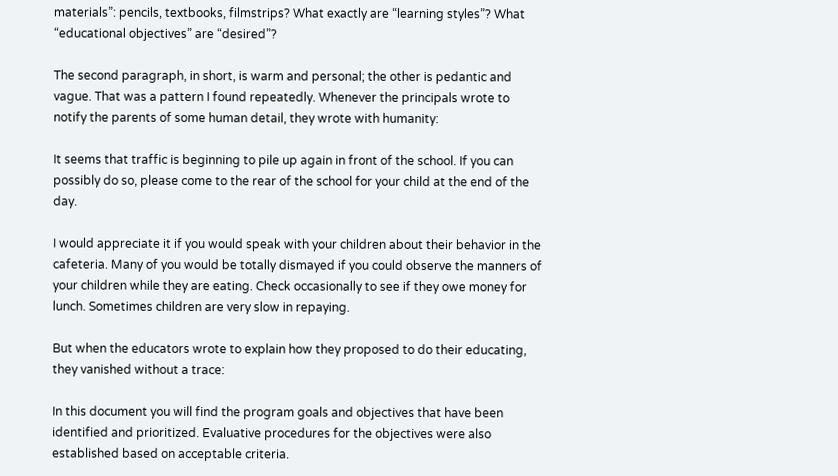materials”: pencils, textbooks, filmstrips? What exactly are “learning styles”? What “educational objectives” are “desired”?

The second paragraph, in short, is warm and personal; the other is pedantic and vague. That was a pattern I found repeatedly. Whenever the principals wrote to notify the parents of some human detail, they wrote with humanity:

It seems that traffic is beginning to pile up again in front of the school. If you can possibly do so, please come to the rear of the school for your child at the end of the day.

I would appreciate it if you would speak with your children about their behavior in the cafeteria. Many of you would be totally dismayed if you could observe the manners of your children while they are eating. Check occasionally to see if they owe money for lunch. Sometimes children are very slow in repaying.

But when the educators wrote to explain how they proposed to do their educating, they vanished without a trace:

In this document you will find the program goals and objectives that have been identified and prioritized. Evaluative procedures for the objectives were also established based on acceptable criteria.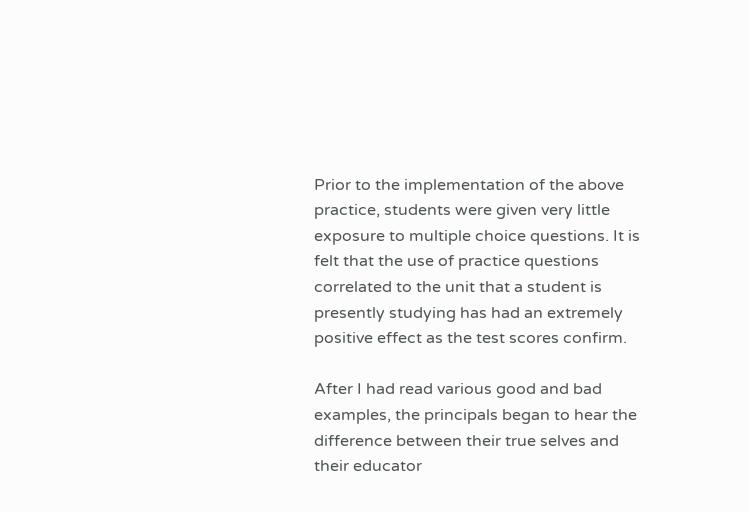Prior to the implementation of the above practice, students were given very little exposure to multiple choice questions. It is felt that the use of practice questions correlated to the unit that a student is presently studying has had an extremely positive effect as the test scores confirm.

After I had read various good and bad examples, the principals began to hear the difference between their true selves and their educator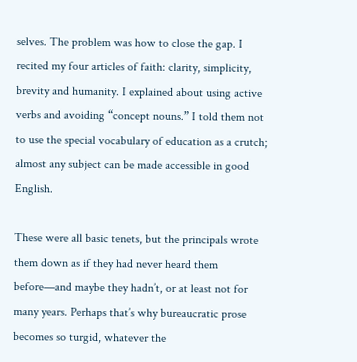selves. The problem was how to close the gap. I recited my four articles of faith: clarity, simplicity, brevity and humanity. I explained about using active verbs and avoiding “concept nouns.” I told them not to use the special vocabulary of education as a crutch; almost any subject can be made accessible in good English.

These were all basic tenets, but the principals wrote them down as if they had never heard them before—and maybe they hadn’t, or at least not for many years. Perhaps that’s why bureaucratic prose becomes so turgid, whatever the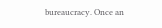bureaucracy. Once an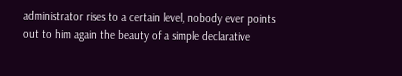administrator rises to a certain level, nobody ever points out to him again the beauty of a simple declarative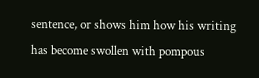sentence, or shows him how his writing has become swollen with pompous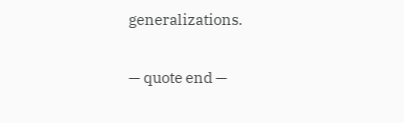generalizations.

— quote end —